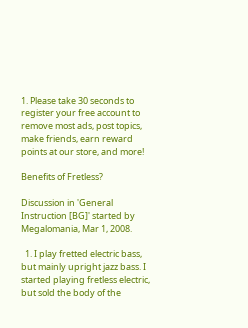1. Please take 30 seconds to register your free account to remove most ads, post topics, make friends, earn reward points at our store, and more!

Benefits of Fretless?

Discussion in 'General Instruction [BG]' started by Megalomania, Mar 1, 2008.

  1. I play fretted electric bass, but mainly upright jazz bass. I started playing fretless electric, but sold the body of the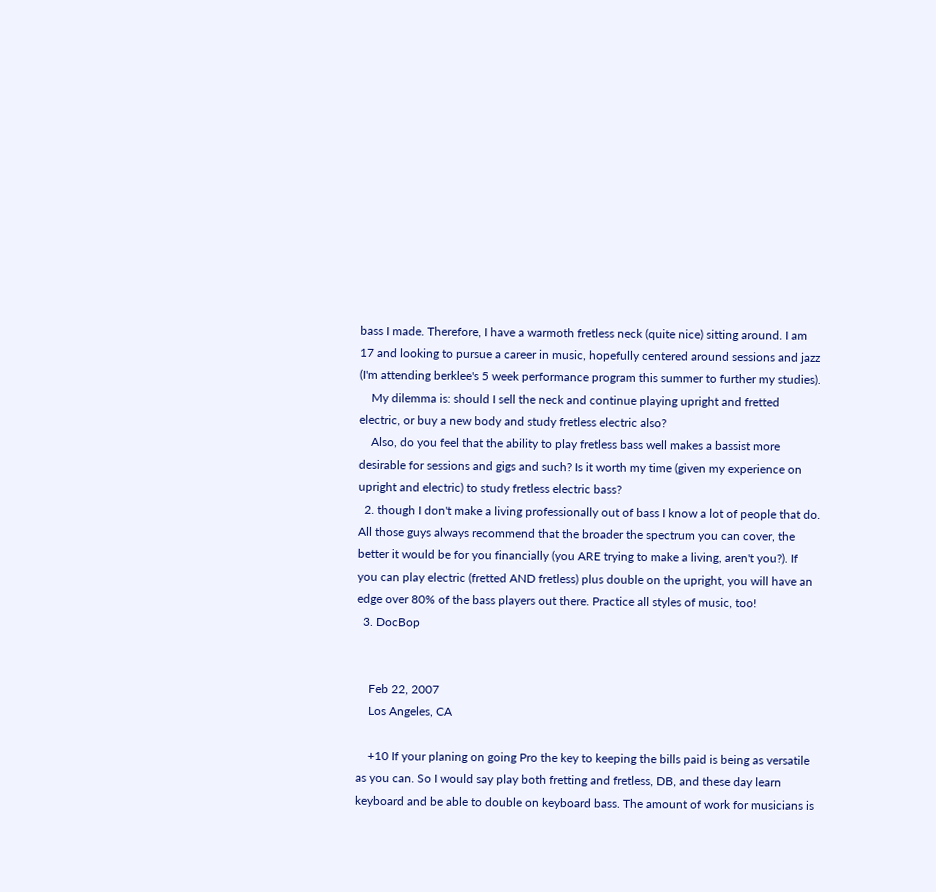bass I made. Therefore, I have a warmoth fretless neck (quite nice) sitting around. I am 17 and looking to pursue a career in music, hopefully centered around sessions and jazz (I'm attending berklee's 5 week performance program this summer to further my studies).
    My dilemma is: should I sell the neck and continue playing upright and fretted electric, or buy a new body and study fretless electric also?
    Also, do you feel that the ability to play fretless bass well makes a bassist more desirable for sessions and gigs and such? Is it worth my time (given my experience on upright and electric) to study fretless electric bass?
  2. though I don't make a living professionally out of bass I know a lot of people that do. All those guys always recommend that the broader the spectrum you can cover, the better it would be for you financially (you ARE trying to make a living, aren't you?). If you can play electric (fretted AND fretless) plus double on the upright, you will have an edge over 80% of the bass players out there. Practice all styles of music, too!
  3. DocBop


    Feb 22, 2007
    Los Angeles, CA

    +10 If your planing on going Pro the key to keeping the bills paid is being as versatile as you can. So I would say play both fretting and fretless, DB, and these day learn keyboard and be able to double on keyboard bass. The amount of work for musicians is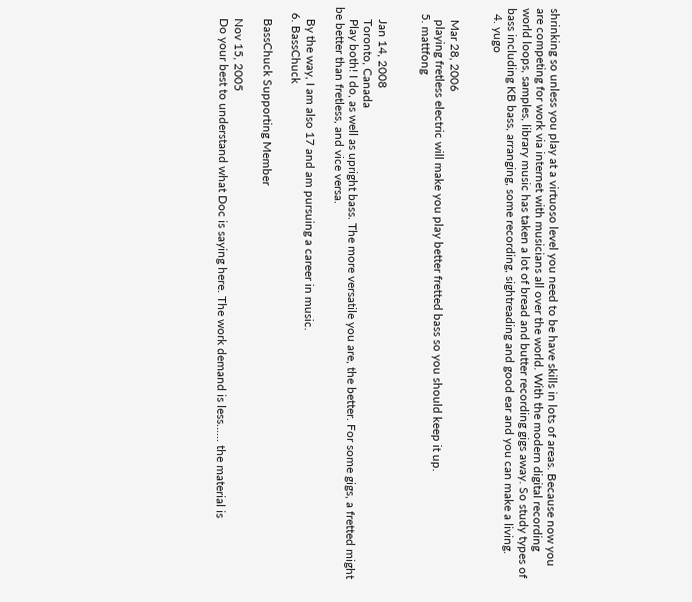shrinking so unless you play at a virtuoso level you need to be have skills in lots of areas. Because now you are competing for work via internet with musicians all over the world. With the modern digital recording world loops, samples, library music has taken a lot of bread and butter recording gigs away. So study types of bass including KB bass, arranging, some recording, sightreading and good ear and you can make a living.
  4. yugo


    Mar 28, 2006
    playing fretless electric will make you play better fretted bass so you should keep it up.
  5. mattfong


    Jan 14, 2008
    Toronto, Canada
    Play both! I do, as well as upright bass. The more versatile you are, the better. For some gigs, a fretted might be better than fretless, and vice versa.

    By the way, I am also 17 and am pursuing a career in music.
  6. BassChuck

    BassChuck Supporting Member

    Nov 15, 2005
    Do your best to understand what Doc is saying here. The work demand is less...... the material is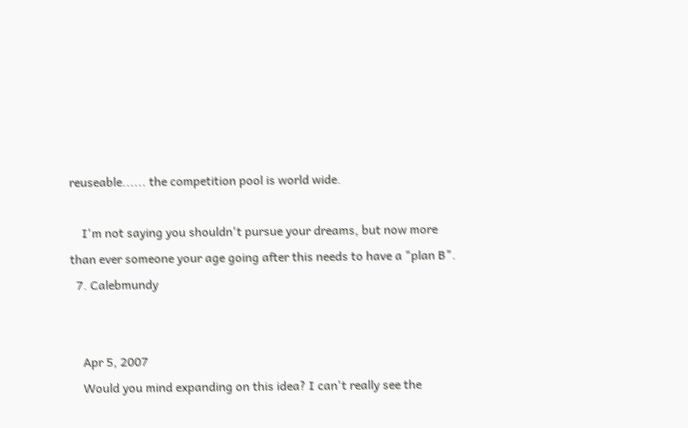reuseable...... the competition pool is world wide.

    I'm not saying you shouldn't pursue your dreams, but now more than ever someone your age going after this needs to have a "plan B".
  7. Calebmundy


    Apr 5, 2007
    Would you mind expanding on this idea? I can't really see the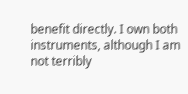benefit directly. I own both instruments, although I am not terribly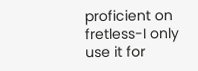proficient on fretless-I only use it for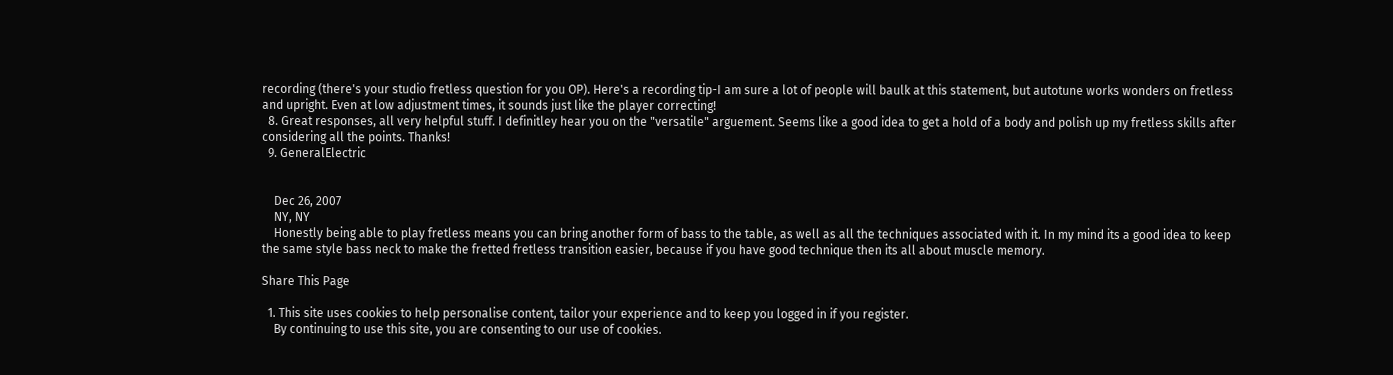recording (there's your studio fretless question for you OP). Here's a recording tip-I am sure a lot of people will baulk at this statement, but autotune works wonders on fretless and upright. Even at low adjustment times, it sounds just like the player correcting!
  8. Great responses, all very helpful stuff. I definitley hear you on the "versatile" arguement. Seems like a good idea to get a hold of a body and polish up my fretless skills after considering all the points. Thanks!
  9. GeneralElectric


    Dec 26, 2007
    NY, NY
    Honestly being able to play fretless means you can bring another form of bass to the table, as well as all the techniques associated with it. In my mind its a good idea to keep the same style bass neck to make the fretted fretless transition easier, because if you have good technique then its all about muscle memory.

Share This Page

  1. This site uses cookies to help personalise content, tailor your experience and to keep you logged in if you register.
    By continuing to use this site, you are consenting to our use of cookies.